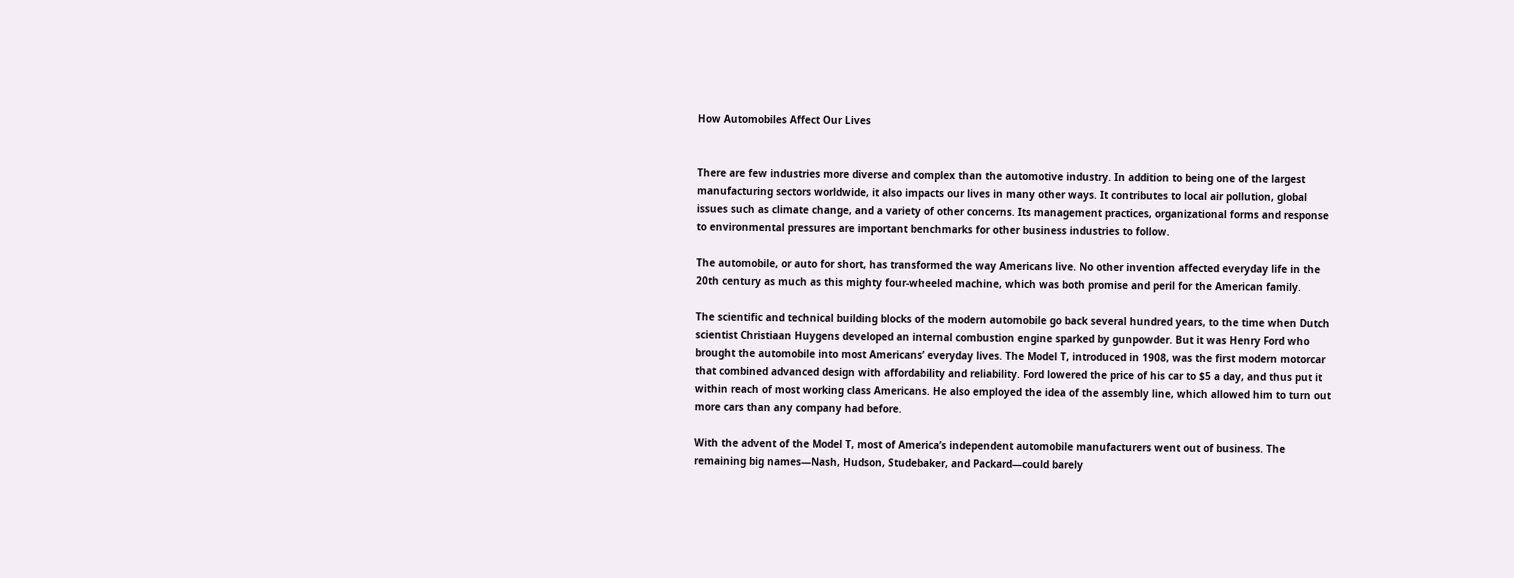How Automobiles Affect Our Lives


There are few industries more diverse and complex than the automotive industry. In addition to being one of the largest manufacturing sectors worldwide, it also impacts our lives in many other ways. It contributes to local air pollution, global issues such as climate change, and a variety of other concerns. Its management practices, organizational forms and response to environmental pressures are important benchmarks for other business industries to follow.

The automobile, or auto for short, has transformed the way Americans live. No other invention affected everyday life in the 20th century as much as this mighty four-wheeled machine, which was both promise and peril for the American family.

The scientific and technical building blocks of the modern automobile go back several hundred years, to the time when Dutch scientist Christiaan Huygens developed an internal combustion engine sparked by gunpowder. But it was Henry Ford who brought the automobile into most Americans’ everyday lives. The Model T, introduced in 1908, was the first modern motorcar that combined advanced design with affordability and reliability. Ford lowered the price of his car to $5 a day, and thus put it within reach of most working class Americans. He also employed the idea of the assembly line, which allowed him to turn out more cars than any company had before.

With the advent of the Model T, most of America’s independent automobile manufacturers went out of business. The remaining big names—Nash, Hudson, Studebaker, and Packard—could barely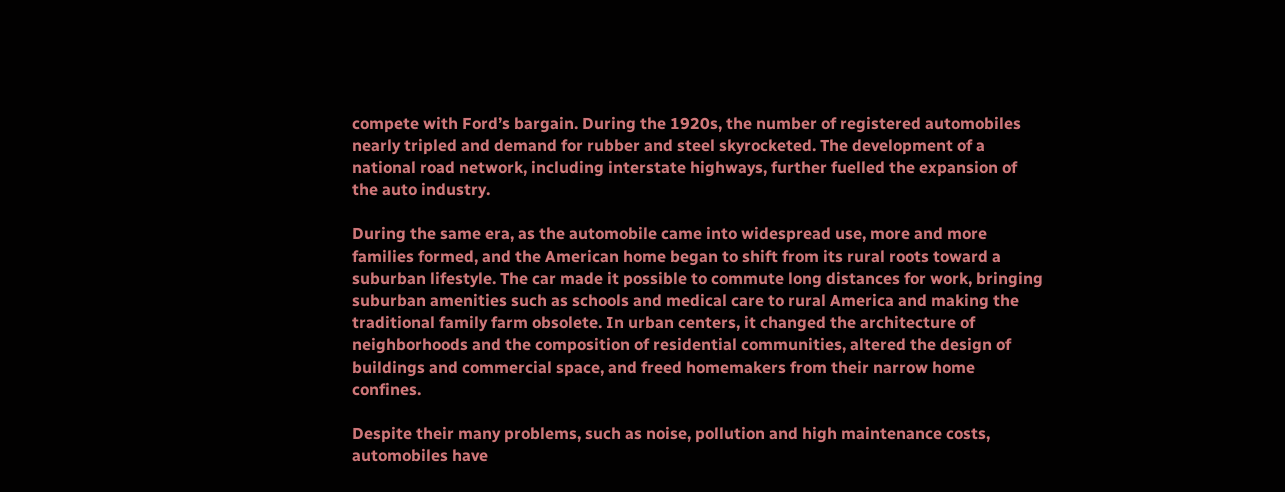compete with Ford’s bargain. During the 1920s, the number of registered automobiles nearly tripled and demand for rubber and steel skyrocketed. The development of a national road network, including interstate highways, further fuelled the expansion of the auto industry.

During the same era, as the automobile came into widespread use, more and more families formed, and the American home began to shift from its rural roots toward a suburban lifestyle. The car made it possible to commute long distances for work, bringing suburban amenities such as schools and medical care to rural America and making the traditional family farm obsolete. In urban centers, it changed the architecture of neighborhoods and the composition of residential communities, altered the design of buildings and commercial space, and freed homemakers from their narrow home confines.

Despite their many problems, such as noise, pollution and high maintenance costs, automobiles have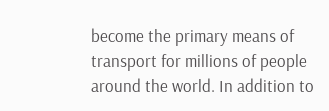become the primary means of transport for millions of people around the world. In addition to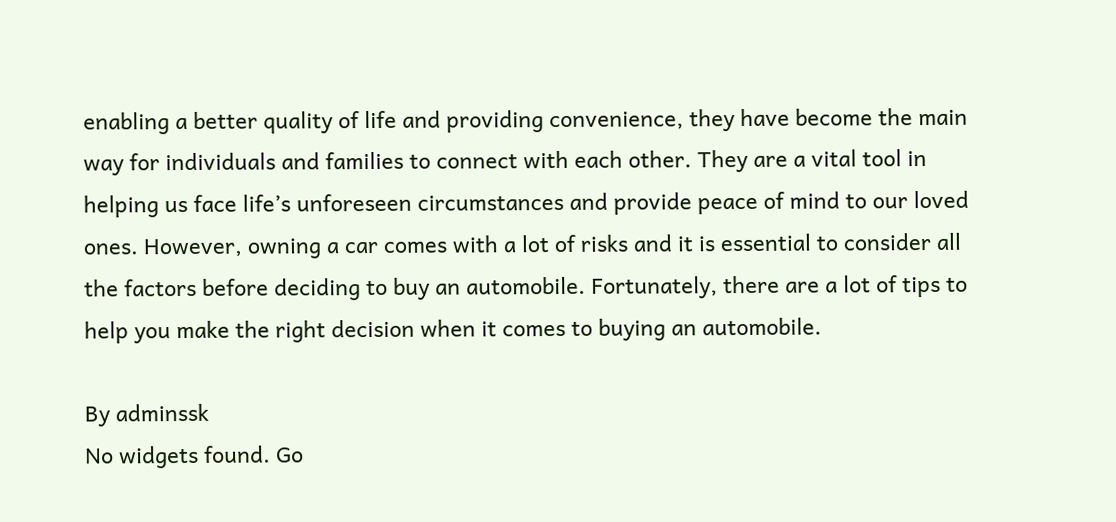enabling a better quality of life and providing convenience, they have become the main way for individuals and families to connect with each other. They are a vital tool in helping us face life’s unforeseen circumstances and provide peace of mind to our loved ones. However, owning a car comes with a lot of risks and it is essential to consider all the factors before deciding to buy an automobile. Fortunately, there are a lot of tips to help you make the right decision when it comes to buying an automobile.

By adminssk
No widgets found. Go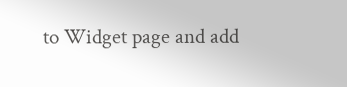to Widget page and add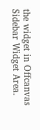the widget in Offcanvas Sidebar Widget Area.